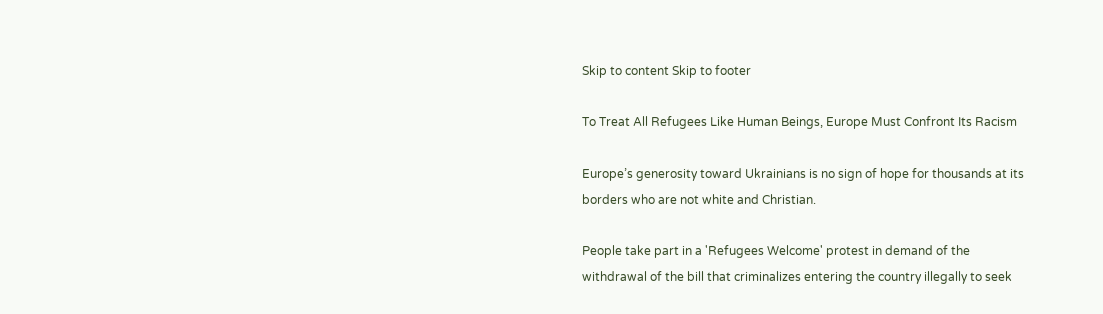Skip to content Skip to footer

To Treat All Refugees Like Human Beings, Europe Must Confront Its Racism

Europe’s generosity toward Ukrainians is no sign of hope for thousands at its borders who are not white and Christian.

People take part in a 'Refugees Welcome' protest in demand of the withdrawal of the bill that criminalizes entering the country illegally to seek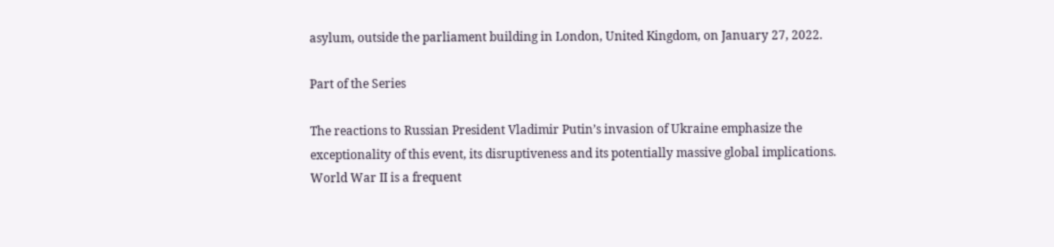asylum, outside the parliament building in London, United Kingdom, on January 27, 2022.

Part of the Series

The reactions to Russian President Vladimir Putin’s invasion of Ukraine emphasize the exceptionality of this event, its disruptiveness and its potentially massive global implications. World War II is a frequent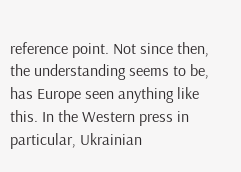reference point. Not since then, the understanding seems to be, has Europe seen anything like this. In the Western press in particular, Ukrainian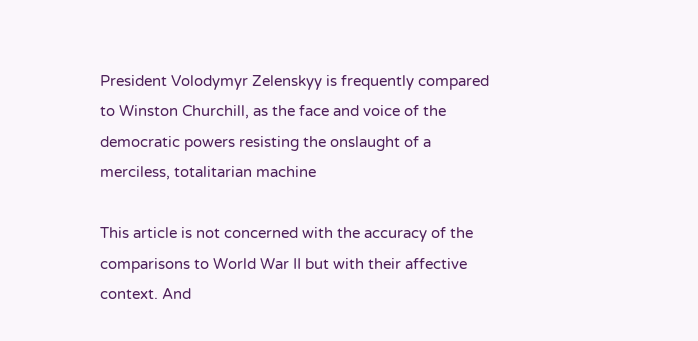President Volodymyr Zelenskyy is frequently compared to Winston Churchill, as the face and voice of the democratic powers resisting the onslaught of a merciless, totalitarian machine

This article is not concerned with the accuracy of the comparisons to World War II but with their affective context. And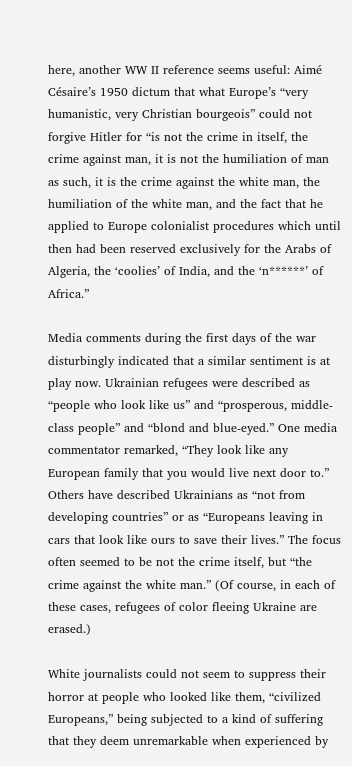here, another WW II reference seems useful: Aimé Césaire’s 1950 dictum that what Europe’s “very humanistic, very Christian bourgeois” could not forgive Hitler for “is not the crime in itself, the crime against man, it is not the humiliation of man as such, it is the crime against the white man, the humiliation of the white man, and the fact that he applied to Europe colonialist procedures which until then had been reserved exclusively for the Arabs of Algeria, the ‘coolies’ of India, and the ‘n******’ of Africa.”

Media comments during the first days of the war disturbingly indicated that a similar sentiment is at play now. Ukrainian refugees were described as “people who look like us” and “prosperous, middle-class people” and “blond and blue-eyed.” One media commentator remarked, “They look like any European family that you would live next door to.” Others have described Ukrainians as “not from developing countries” or as “Europeans leaving in cars that look like ours to save their lives.” The focus often seemed to be not the crime itself, but “the crime against the white man.” (Of course, in each of these cases, refugees of color fleeing Ukraine are erased.)

White journalists could not seem to suppress their horror at people who looked like them, “civilized Europeans,” being subjected to a kind of suffering that they deem unremarkable when experienced by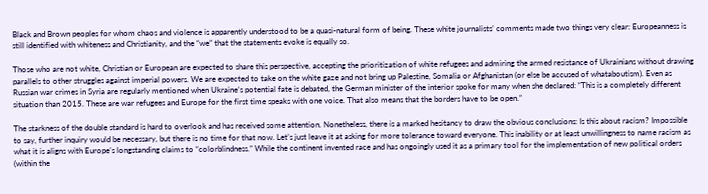Black and Brown peoples for whom chaos and violence is apparently understood to be a quasi-natural form of being. These white journalists’ comments made two things very clear: Europeanness is still identified with whiteness and Christianity, and the “we” that the statements evoke is equally so.

Those who are not white, Christian or European are expected to share this perspective, accepting the prioritization of white refugees and admiring the armed resistance of Ukrainians without drawing parallels to other struggles against imperial powers. We are expected to take on the white gaze and not bring up Palestine, Somalia or Afghanistan (or else be accused of whataboutism). Even as Russian war crimes in Syria are regularly mentioned when Ukraine’s potential fate is debated, the German minister of the interior spoke for many when she declared: “This is a completely different situation than 2015. These are war refugees and Europe for the first time speaks with one voice. That also means that the borders have to be open.”

The starkness of the double standard is hard to overlook and has received some attention. Nonetheless, there is a marked hesitancy to draw the obvious conclusions: Is this about racism? Impossible to say, further inquiry would be necessary, but there is no time for that now. Let’s just leave it at asking for more tolerance toward everyone. This inability or at least unwillingness to name racism as what it is aligns with Europe’s longstanding claims to “colorblindness.” While the continent invented race and has ongoingly used it as a primary tool for the implementation of new political orders (within the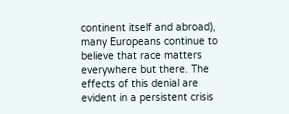continent itself and abroad), many Europeans continue to believe that race matters everywhere but there. The effects of this denial are evident in a persistent crisis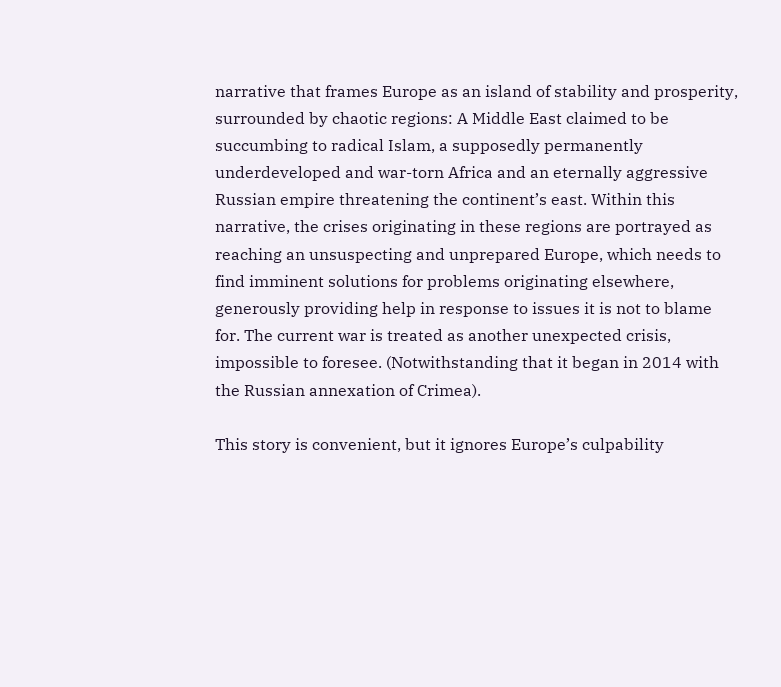narrative that frames Europe as an island of stability and prosperity, surrounded by chaotic regions: A Middle East claimed to be succumbing to radical Islam, a supposedly permanently underdeveloped and war-torn Africa and an eternally aggressive Russian empire threatening the continent’s east. Within this narrative, the crises originating in these regions are portrayed as reaching an unsuspecting and unprepared Europe, which needs to find imminent solutions for problems originating elsewhere, generously providing help in response to issues it is not to blame for. The current war is treated as another unexpected crisis, impossible to foresee. (Notwithstanding that it began in 2014 with the Russian annexation of Crimea).

This story is convenient, but it ignores Europe’s culpability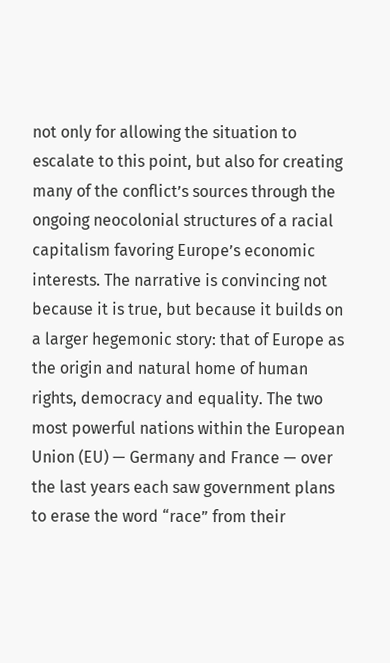not only for allowing the situation to escalate to this point, but also for creating many of the conflict’s sources through the ongoing neocolonial structures of a racial capitalism favoring Europe’s economic interests. The narrative is convincing not because it is true, but because it builds on a larger hegemonic story: that of Europe as the origin and natural home of human rights, democracy and equality. The two most powerful nations within the European Union (EU) — Germany and France — over the last years each saw government plans to erase the word “race” from their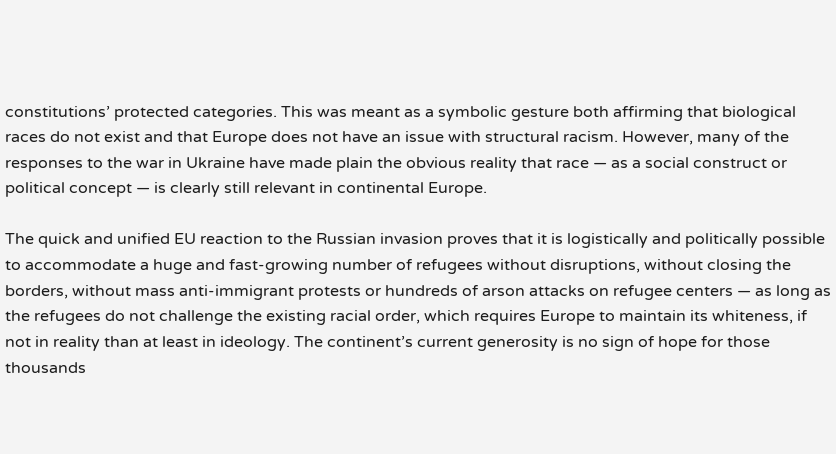constitutions’ protected categories. This was meant as a symbolic gesture both affirming that biological races do not exist and that Europe does not have an issue with structural racism. However, many of the responses to the war in Ukraine have made plain the obvious reality that race — as a social construct or political concept — is clearly still relevant in continental Europe.

The quick and unified EU reaction to the Russian invasion proves that it is logistically and politically possible to accommodate a huge and fast-growing number of refugees without disruptions, without closing the borders, without mass anti-immigrant protests or hundreds of arson attacks on refugee centers — as long as the refugees do not challenge the existing racial order, which requires Europe to maintain its whiteness, if not in reality than at least in ideology. The continent’s current generosity is no sign of hope for those thousands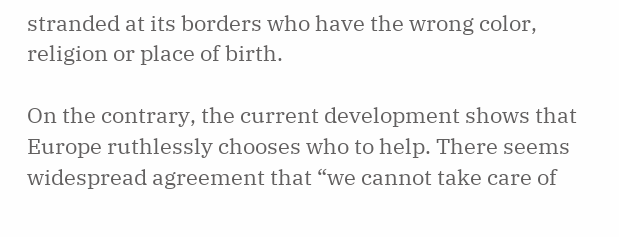stranded at its borders who have the wrong color, religion or place of birth.

On the contrary, the current development shows that Europe ruthlessly chooses who to help. There seems widespread agreement that “we cannot take care of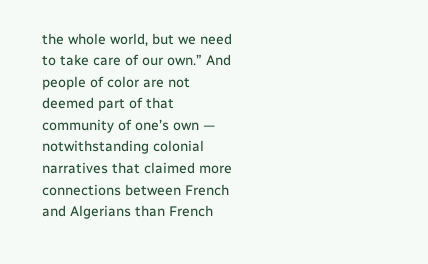the whole world, but we need to take care of our own.” And people of color are not deemed part of that community of one’s own — notwithstanding colonial narratives that claimed more connections between French and Algerians than French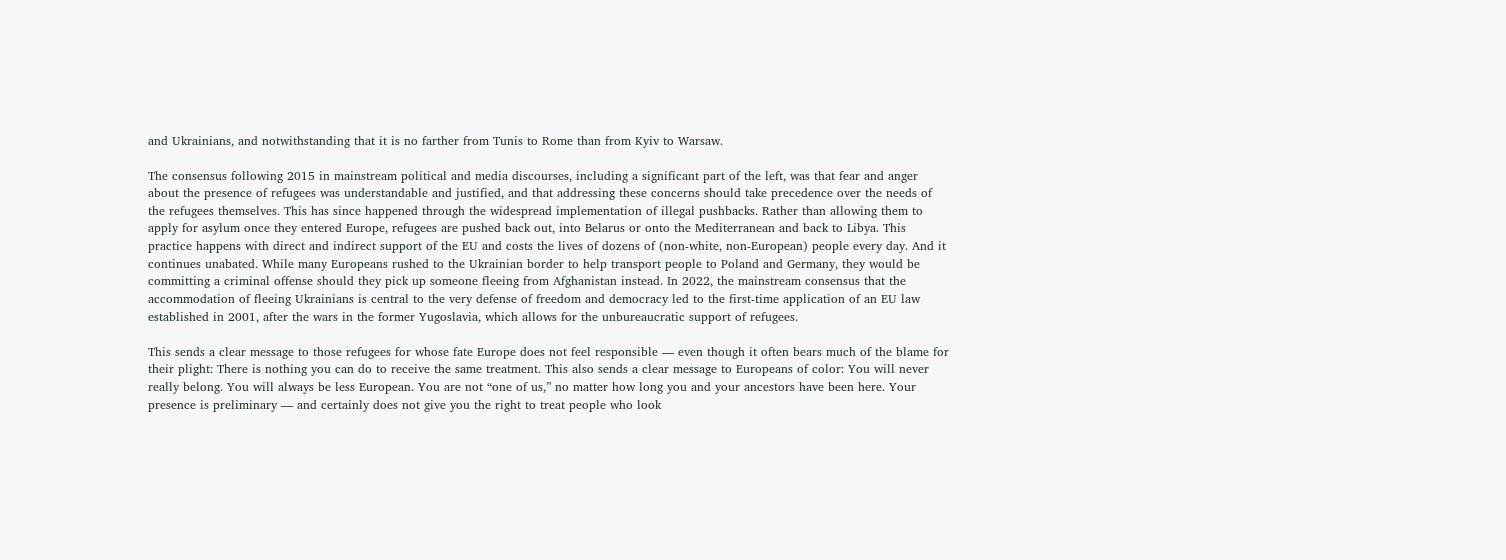and Ukrainians, and notwithstanding that it is no farther from Tunis to Rome than from Kyiv to Warsaw.

The consensus following 2015 in mainstream political and media discourses, including a significant part of the left, was that fear and anger about the presence of refugees was understandable and justified, and that addressing these concerns should take precedence over the needs of the refugees themselves. This has since happened through the widespread implementation of illegal pushbacks. Rather than allowing them to apply for asylum once they entered Europe, refugees are pushed back out, into Belarus or onto the Mediterranean and back to Libya. This practice happens with direct and indirect support of the EU and costs the lives of dozens of (non-white, non-European) people every day. And it continues unabated. While many Europeans rushed to the Ukrainian border to help transport people to Poland and Germany, they would be committing a criminal offense should they pick up someone fleeing from Afghanistan instead. In 2022, the mainstream consensus that the accommodation of fleeing Ukrainians is central to the very defense of freedom and democracy led to the first-time application of an EU law established in 2001, after the wars in the former Yugoslavia, which allows for the unbureaucratic support of refugees.

This sends a clear message to those refugees for whose fate Europe does not feel responsible — even though it often bears much of the blame for their plight: There is nothing you can do to receive the same treatment. This also sends a clear message to Europeans of color: You will never really belong. You will always be less European. You are not “one of us,” no matter how long you and your ancestors have been here. Your presence is preliminary — and certainly does not give you the right to treat people who look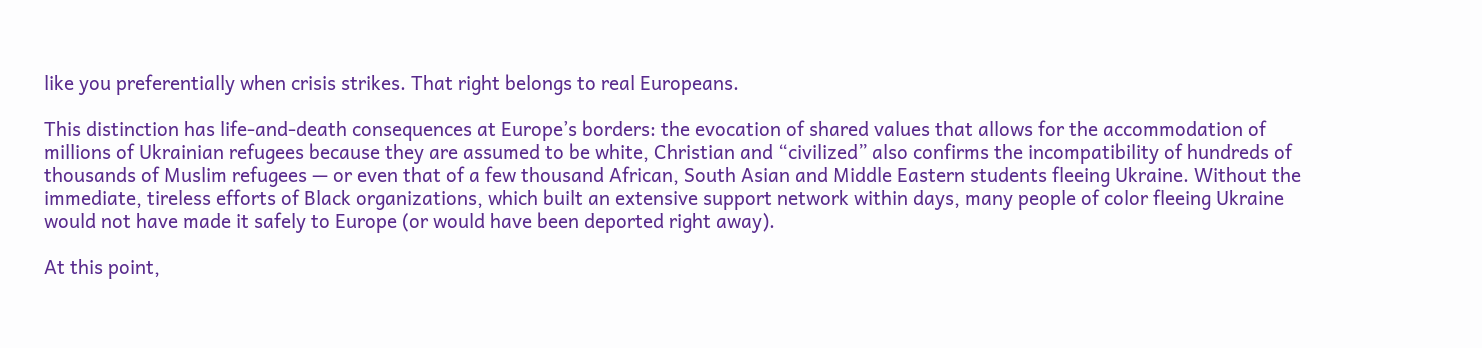like you preferentially when crisis strikes. That right belongs to real Europeans.

This distinction has life-and-death consequences at Europe’s borders: the evocation of shared values that allows for the accommodation of millions of Ukrainian refugees because they are assumed to be white, Christian and “civilized” also confirms the incompatibility of hundreds of thousands of Muslim refugees — or even that of a few thousand African, South Asian and Middle Eastern students fleeing Ukraine. Without the immediate, tireless efforts of Black organizations, which built an extensive support network within days, many people of color fleeing Ukraine would not have made it safely to Europe (or would have been deported right away).

At this point,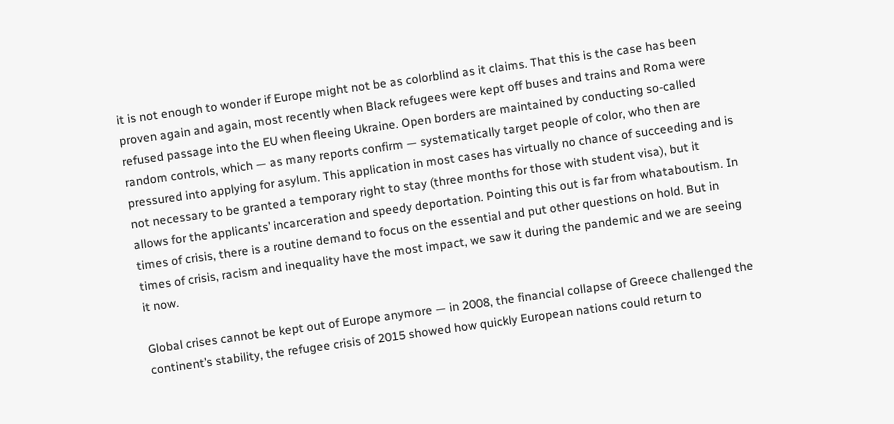it is not enough to wonder if Europe might not be as colorblind as it claims. That this is the case has been proven again and again, most recently when Black refugees were kept off buses and trains and Roma were refused passage into the EU when fleeing Ukraine. Open borders are maintained by conducting so-called random controls, which — as many reports confirm — systematically target people of color, who then are pressured into applying for asylum. This application in most cases has virtually no chance of succeeding and is not necessary to be granted a temporary right to stay (three months for those with student visa), but it allows for the applicants’ incarceration and speedy deportation. Pointing this out is far from whataboutism. In times of crisis, there is a routine demand to focus on the essential and put other questions on hold. But in times of crisis, racism and inequality have the most impact, we saw it during the pandemic and we are seeing it now.

Global crises cannot be kept out of Europe anymore — in 2008, the financial collapse of Greece challenged the continent’s stability, the refugee crisis of 2015 showed how quickly European nations could return to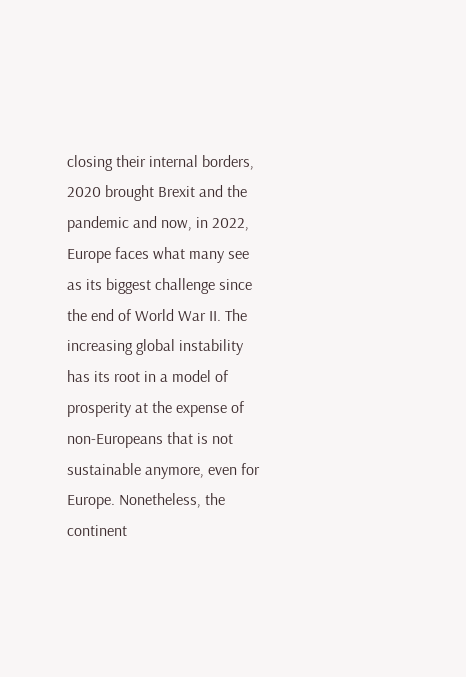closing their internal borders, 2020 brought Brexit and the pandemic and now, in 2022, Europe faces what many see as its biggest challenge since the end of World War II. The increasing global instability has its root in a model of prosperity at the expense of non-Europeans that is not sustainable anymore, even for Europe. Nonetheless, the continent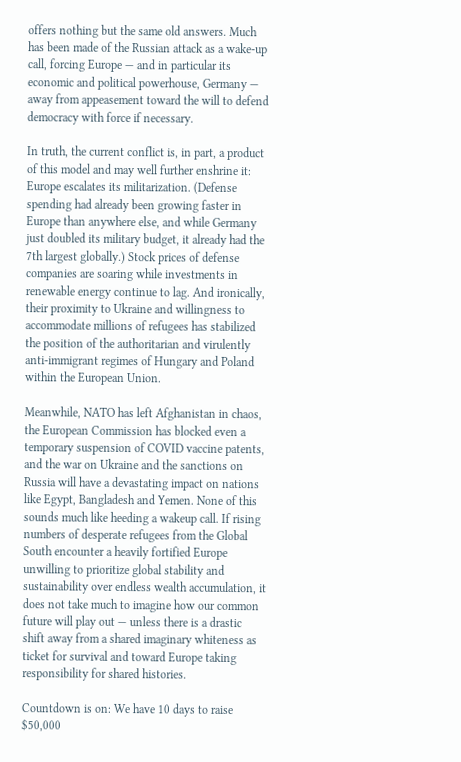offers nothing but the same old answers. Much has been made of the Russian attack as a wake-up call, forcing Europe — and in particular its economic and political powerhouse, Germany — away from appeasement toward the will to defend democracy with force if necessary.

In truth, the current conflict is, in part, a product of this model and may well further enshrine it: Europe escalates its militarization. (Defense spending had already been growing faster in Europe than anywhere else, and while Germany just doubled its military budget, it already had the 7th largest globally.) Stock prices of defense companies are soaring while investments in renewable energy continue to lag. And ironically, their proximity to Ukraine and willingness to accommodate millions of refugees has stabilized the position of the authoritarian and virulently anti-immigrant regimes of Hungary and Poland within the European Union.

Meanwhile, NATO has left Afghanistan in chaos, the European Commission has blocked even a temporary suspension of COVID vaccine patents, and the war on Ukraine and the sanctions on Russia will have a devastating impact on nations like Egypt, Bangladesh and Yemen. None of this sounds much like heeding a wakeup call. If rising numbers of desperate refugees from the Global South encounter a heavily fortified Europe unwilling to prioritize global stability and sustainability over endless wealth accumulation, it does not take much to imagine how our common future will play out — unless there is a drastic shift away from a shared imaginary whiteness as ticket for survival and toward Europe taking responsibility for shared histories.

Countdown is on: We have 10 days to raise $50,000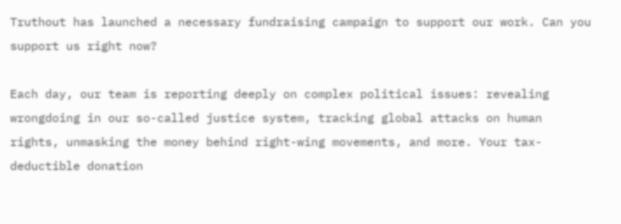Truthout has launched a necessary fundraising campaign to support our work. Can you support us right now?

Each day, our team is reporting deeply on complex political issues: revealing wrongdoing in our so-called justice system, tracking global attacks on human rights, unmasking the money behind right-wing movements, and more. Your tax-deductible donation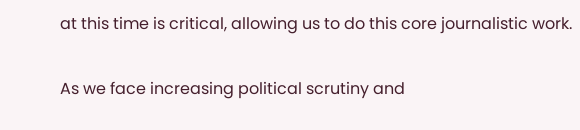at this time is critical, allowing us to do this core journalistic work.

As we face increasing political scrutiny and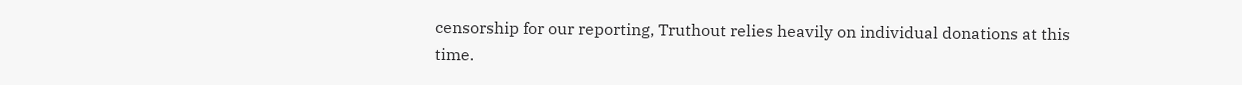censorship for our reporting, Truthout relies heavily on individual donations at this time.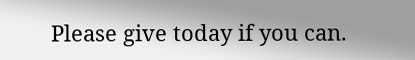Please give today if you can.